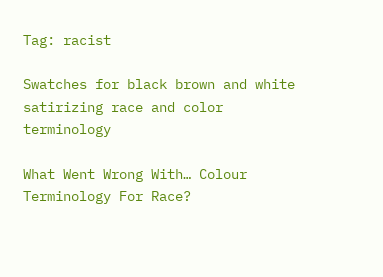Tag: racist

Swatches for black brown and white satirizing race and color terminology

What Went Wrong With… Colour Terminology For Race?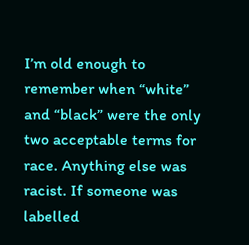I’m old enough to remember when “white” and “black” were the only two acceptable terms for race. Anything else was racist. If someone was labelled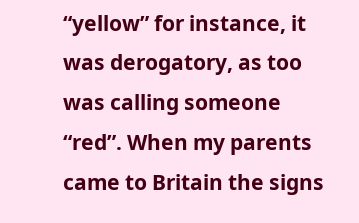“yellow” for instance, it was derogatory, as too was calling someone “red”. When my parents came to Britain the signs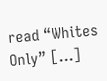read “Whites Only” […]